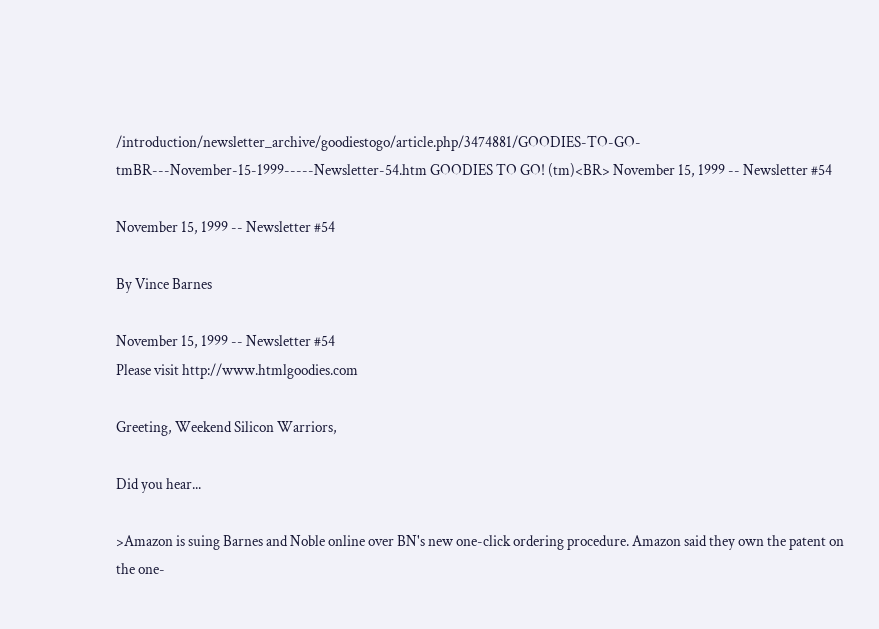/introduction/newsletter_archive/goodiestogo/article.php/3474881/GOODIES-TO-GO-tmBR---November-15-1999-----Newsletter-54.htm GOODIES TO GO! (tm)<BR> November 15, 1999 -- Newsletter #54

November 15, 1999 -- Newsletter #54

By Vince Barnes

November 15, 1999 -- Newsletter #54
Please visit http://www.htmlgoodies.com

Greeting, Weekend Silicon Warriors,

Did you hear...

>Amazon is suing Barnes and Noble online over BN's new one-click ordering procedure. Amazon said they own the patent on the one-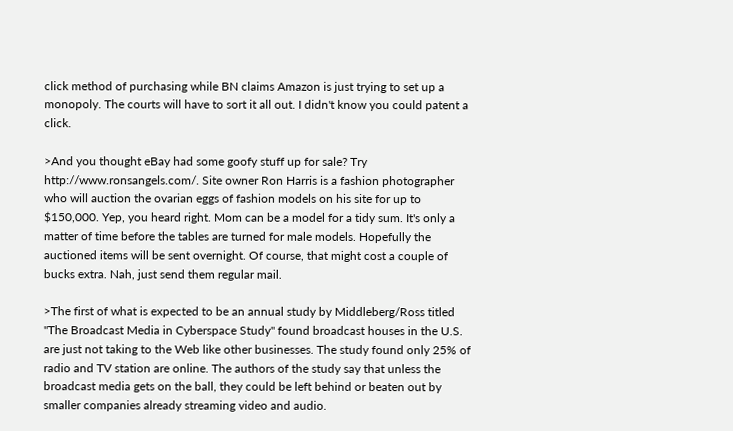click method of purchasing while BN claims Amazon is just trying to set up a monopoly. The courts will have to sort it all out. I didn't know you could patent a click.

>And you thought eBay had some goofy stuff up for sale? Try http://www.ronsangels.com/. Site owner Ron Harris is a fashion photographer who will auction the ovarian eggs of fashion models on his site for up to $150,000. Yep, you heard right. Mom can be a model for a tidy sum. It's only a matter of time before the tables are turned for male models. Hopefully the auctioned items will be sent overnight. Of course, that might cost a couple of bucks extra. Nah, just send them regular mail.

>The first of what is expected to be an annual study by Middleberg/Ross titled "The Broadcast Media in Cyberspace Study" found broadcast houses in the U.S. are just not taking to the Web like other businesses. The study found only 25% of radio and TV station are online. The authors of the study say that unless the broadcast media gets on the ball, they could be left behind or beaten out by smaller companies already streaming video and audio.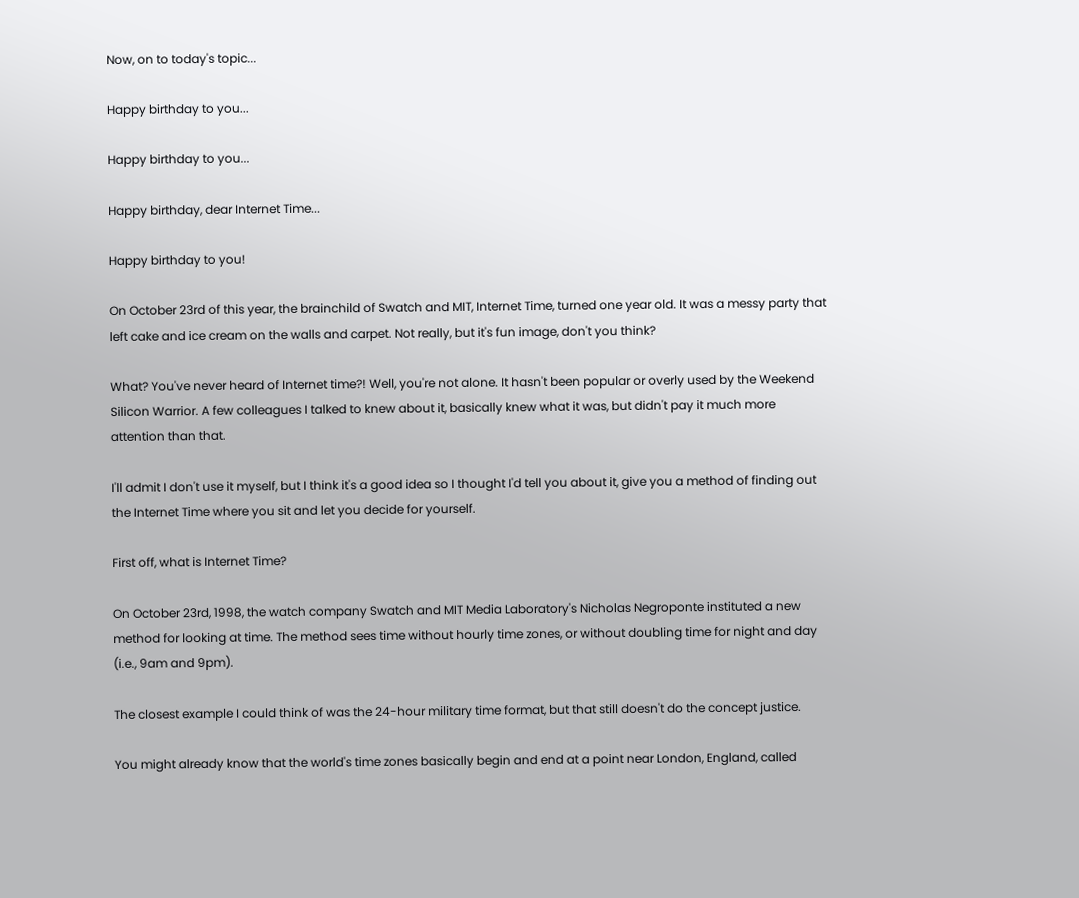Now, on to today's topic...

Happy birthday to you...

Happy birthday to you...

Happy birthday, dear Internet Time...

Happy birthday to you!

On October 23rd of this year, the brainchild of Swatch and MIT, Internet Time, turned one year old. It was a messy party that left cake and ice cream on the walls and carpet. Not really, but it's fun image, don't you think?

What? You've never heard of Internet time?! Well, you're not alone. It hasn't been popular or overly used by the Weekend Silicon Warrior. A few colleagues I talked to knew about it, basically knew what it was, but didn't pay it much more attention than that.

I'll admit I don't use it myself, but I think it's a good idea so I thought I'd tell you about it, give you a method of finding out the Internet Time where you sit and let you decide for yourself.

First off, what is Internet Time?

On October 23rd, 1998, the watch company Swatch and MIT Media Laboratory's Nicholas Negroponte instituted a new method for looking at time. The method sees time without hourly time zones, or without doubling time for night and day (i.e., 9am and 9pm).

The closest example I could think of was the 24-hour military time format, but that still doesn't do the concept justice.

You might already know that the world's time zones basically begin and end at a point near London, England, called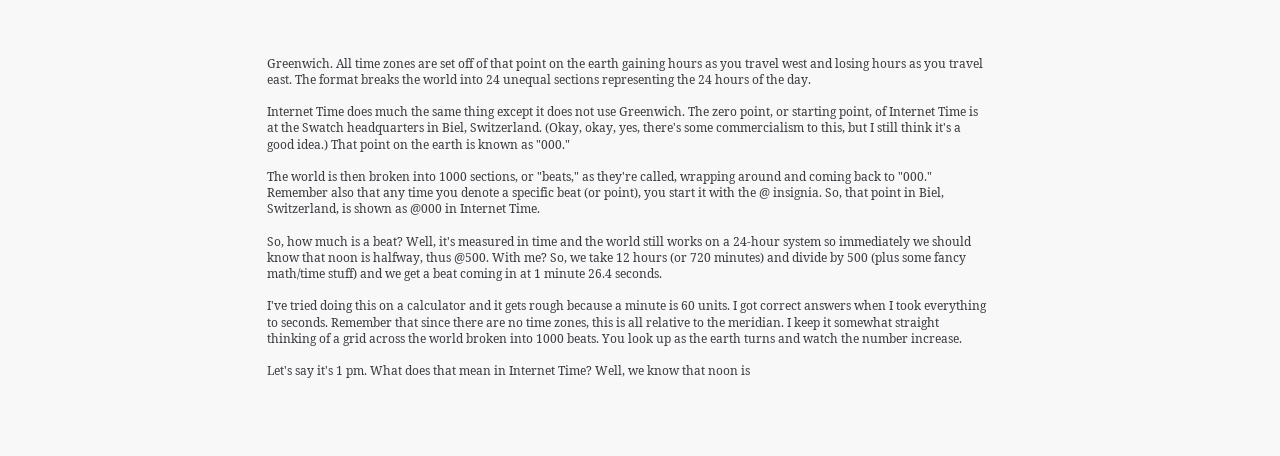Greenwich. All time zones are set off of that point on the earth gaining hours as you travel west and losing hours as you travel east. The format breaks the world into 24 unequal sections representing the 24 hours of the day.

Internet Time does much the same thing except it does not use Greenwich. The zero point, or starting point, of Internet Time is at the Swatch headquarters in Biel, Switzerland. (Okay, okay, yes, there's some commercialism to this, but I still think it's a good idea.) That point on the earth is known as "000."

The world is then broken into 1000 sections, or "beats," as they're called, wrapping around and coming back to "000." Remember also that any time you denote a specific beat (or point), you start it with the @ insignia. So, that point in Biel, Switzerland, is shown as @000 in Internet Time.

So, how much is a beat? Well, it's measured in time and the world still works on a 24-hour system so immediately we should know that noon is halfway, thus @500. With me? So, we take 12 hours (or 720 minutes) and divide by 500 (plus some fancy math/time stuff) and we get a beat coming in at 1 minute 26.4 seconds.

I've tried doing this on a calculator and it gets rough because a minute is 60 units. I got correct answers when I took everything to seconds. Remember that since there are no time zones, this is all relative to the meridian. I keep it somewhat straight thinking of a grid across the world broken into 1000 beats. You look up as the earth turns and watch the number increase.

Let's say it's 1 pm. What does that mean in Internet Time? Well, we know that noon is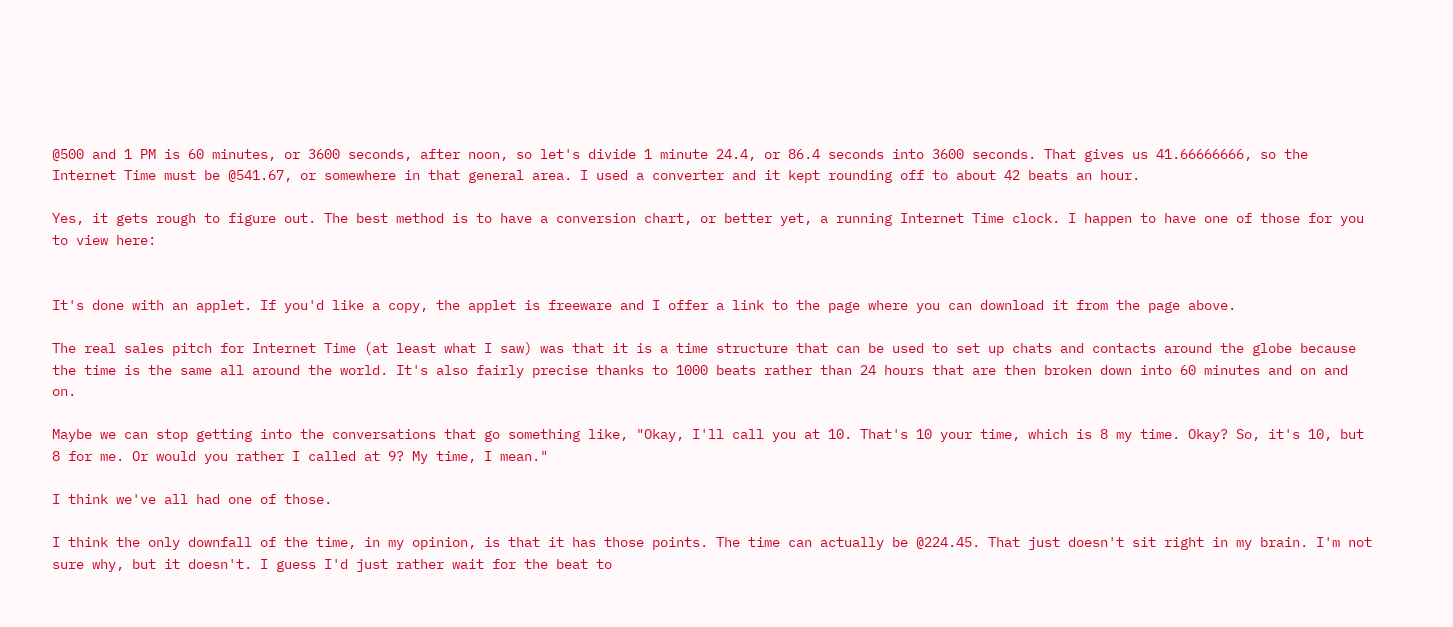@500 and 1 PM is 60 minutes, or 3600 seconds, after noon, so let's divide 1 minute 24.4, or 86.4 seconds into 3600 seconds. That gives us 41.66666666, so the Internet Time must be @541.67, or somewhere in that general area. I used a converter and it kept rounding off to about 42 beats an hour.

Yes, it gets rough to figure out. The best method is to have a conversion chart, or better yet, a running Internet Time clock. I happen to have one of those for you to view here:


It's done with an applet. If you'd like a copy, the applet is freeware and I offer a link to the page where you can download it from the page above.

The real sales pitch for Internet Time (at least what I saw) was that it is a time structure that can be used to set up chats and contacts around the globe because the time is the same all around the world. It's also fairly precise thanks to 1000 beats rather than 24 hours that are then broken down into 60 minutes and on and on.

Maybe we can stop getting into the conversations that go something like, "Okay, I'll call you at 10. That's 10 your time, which is 8 my time. Okay? So, it's 10, but 8 for me. Or would you rather I called at 9? My time, I mean."

I think we've all had one of those.

I think the only downfall of the time, in my opinion, is that it has those points. The time can actually be @224.45. That just doesn't sit right in my brain. I'm not sure why, but it doesn't. I guess I'd just rather wait for the beat to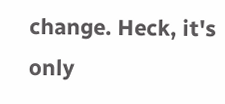change. Heck, it's only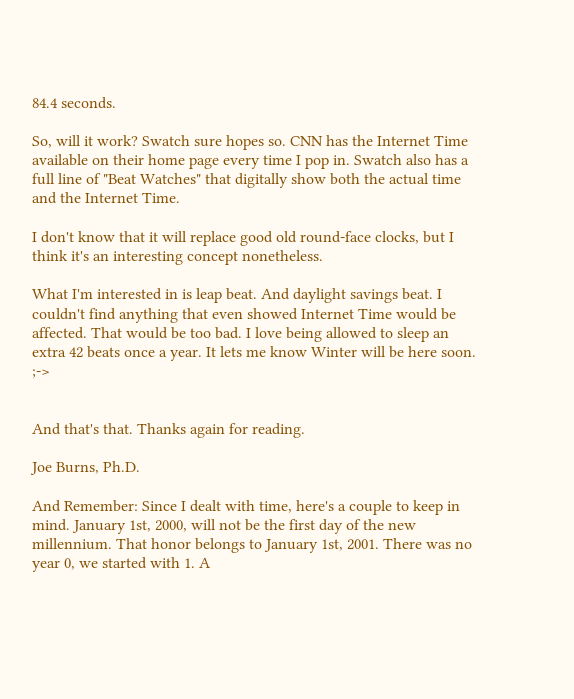84.4 seconds.

So, will it work? Swatch sure hopes so. CNN has the Internet Time available on their home page every time I pop in. Swatch also has a full line of "Beat Watches" that digitally show both the actual time and the Internet Time.

I don't know that it will replace good old round-face clocks, but I think it's an interesting concept nonetheless.

What I'm interested in is leap beat. And daylight savings beat. I couldn't find anything that even showed Internet Time would be affected. That would be too bad. I love being allowed to sleep an extra 42 beats once a year. It lets me know Winter will be here soon. ;->


And that's that. Thanks again for reading.

Joe Burns, Ph.D.

And Remember: Since I dealt with time, here's a couple to keep in mind. January 1st, 2000, will not be the first day of the new millennium. That honor belongs to January 1st, 2001. There was no year 0, we started with 1. A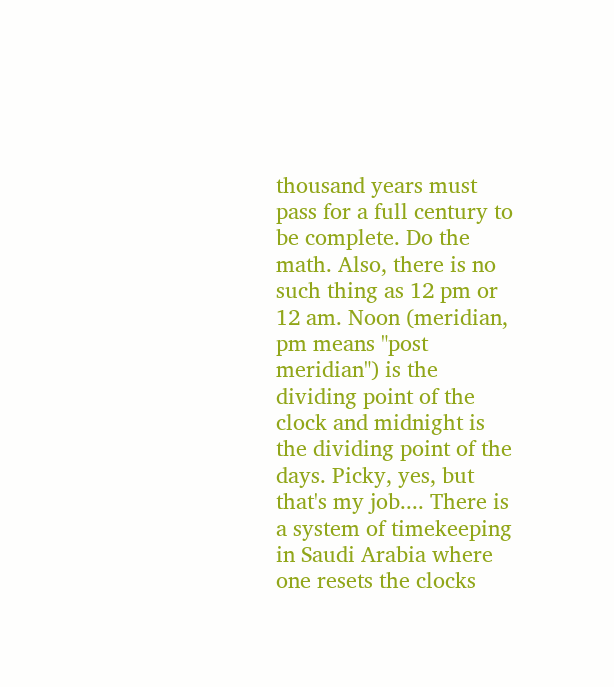thousand years must pass for a full century to be complete. Do the math. Also, there is no such thing as 12 pm or 12 am. Noon (meridian, pm means "post meridian") is the dividing point of the clock and midnight is the dividing point of the days. Picky, yes, but that's my job.... There is a system of timekeeping in Saudi Arabia where one resets the clocks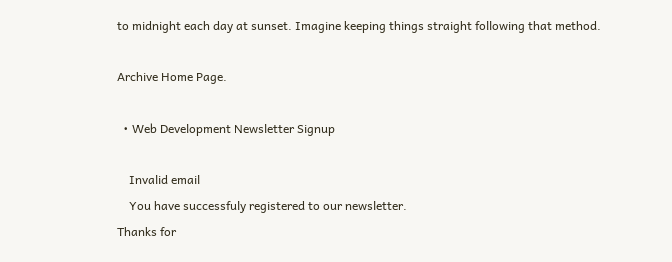to midnight each day at sunset. Imagine keeping things straight following that method.

Archive Home Page.

  • Web Development Newsletter Signup

    Invalid email
    You have successfuly registered to our newsletter.
Thanks for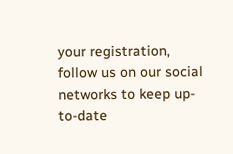your registration, follow us on our social networks to keep up-to-date